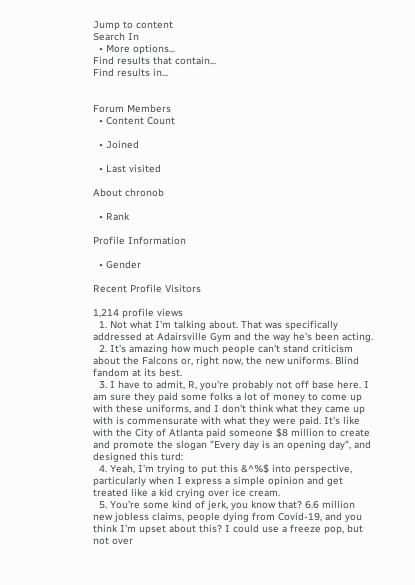Jump to content
Search In
  • More options...
Find results that contain...
Find results in...


Forum Members
  • Content Count

  • Joined

  • Last visited

About chronob

  • Rank

Profile Information

  • Gender

Recent Profile Visitors

1,214 profile views
  1. Not what I'm talking about. That was specifically addressed at Adairsville Gym and the way he's been acting.
  2. It's amazing how much people can't stand criticism about the Falcons or, right now, the new uniforms. Blind fandom at its best.
  3. I have to admit, R, you're probably not off base here. I am sure they paid some folks a lot of money to come up with these uniforms, and I don't think what they came up with is commensurate with what they were paid. It's like with the City of Atlanta paid someone $8 million to create and promote the slogan "Every day is an opening day", and designed this turd:
  4. Yeah, I'm trying to put this &^%$ into perspective, particularly when I express a simple opinion and get treated like a kid crying over ice cream.
  5. You're some kind of jerk, you know that? 6.6 million new jobless claims, people dying from Covid-19, and you think I'm upset about this? I could use a freeze pop, but not over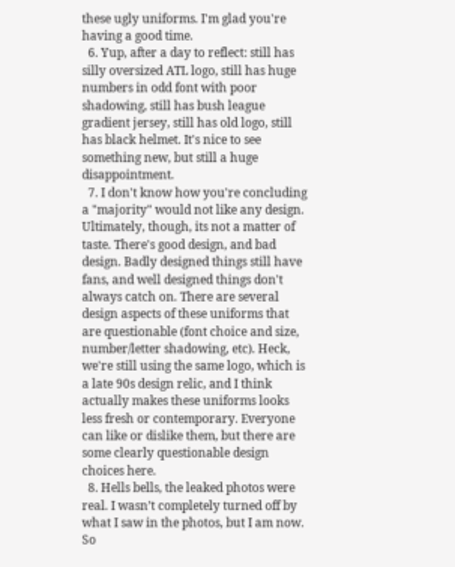these ugly uniforms. I'm glad you're having a good time.
  6. Yup, after a day to reflect: still has silly oversized ATL logo, still has huge numbers in odd font with poor shadowing, still has bush league gradient jersey, still has old logo, still has black helmet. It's nice to see something new, but still a huge disappointment.
  7. I don't know how you're concluding a "majority" would not like any design. Ultimately, though, its not a matter of taste. There's good design, and bad design. Badly designed things still have fans, and well designed things don't always catch on. There are several design aspects of these uniforms that are questionable (font choice and size, number/letter shadowing, etc). Heck, we're still using the same logo, which is a late 90s design relic, and I think actually makes these uniforms looks less fresh or contemporary. Everyone can like or dislike them, but there are some clearly questionable design choices here.
  8. Hells bells, the leaked photos were real. I wasn’t completely turned off by what I saw in the photos, but I am now. So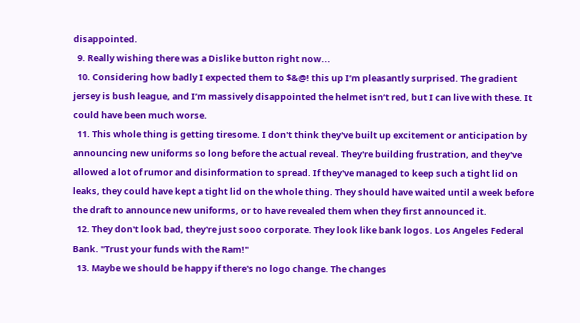disappointed.
  9. Really wishing there was a Dislike button right now...
  10. Considering how badly I expected them to $&@! this up I’m pleasantly surprised. The gradient jersey is bush league, and I’m massively disappointed the helmet isn’t red, but I can live with these. It could have been much worse.
  11. This whole thing is getting tiresome. I don't think they've built up excitement or anticipation by announcing new uniforms so long before the actual reveal. They're building frustration, and they've allowed a lot of rumor and disinformation to spread. If they've managed to keep such a tight lid on leaks, they could have kept a tight lid on the whole thing. They should have waited until a week before the draft to announce new uniforms, or to have revealed them when they first announced it.
  12. They don't look bad, they're just sooo corporate. They look like bank logos. Los Angeles Federal Bank. "Trust your funds with the Ram!"
  13. Maybe we should be happy if there's no logo change. The changes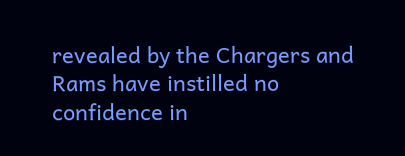revealed by the Chargers and Rams have instilled no confidence in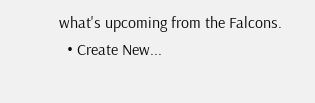what's upcoming from the Falcons.
  • Create New...